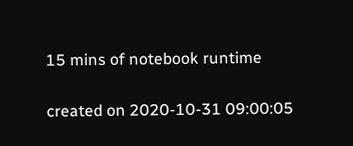15 mins of notebook runtime

created on 2020-10-31 09:00:05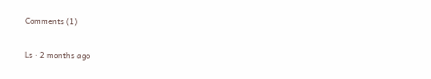Comments (1)

Ls · 2 months ago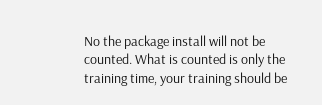No the package install will not be counted. What is counted is only the training time, your training should be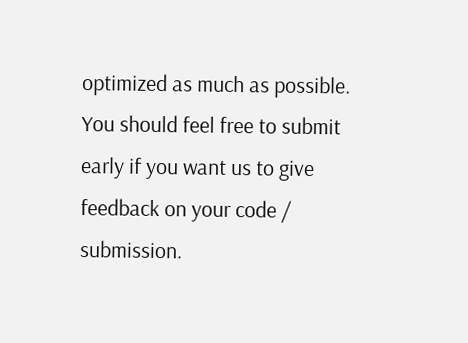optimized as much as possible. You should feel free to submit early if you want us to give feedback on your code / submission.